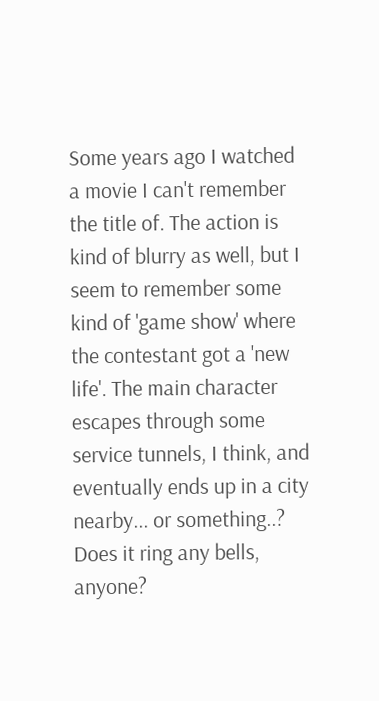Some years ago I watched a movie I can't remember the title of. The action is kind of blurry as well, but I seem to remember some kind of 'game show' where the contestant got a 'new life'. The main character escapes through some service tunnels, I think, and eventually ends up in a city nearby... or something..? Does it ring any bells, anyone?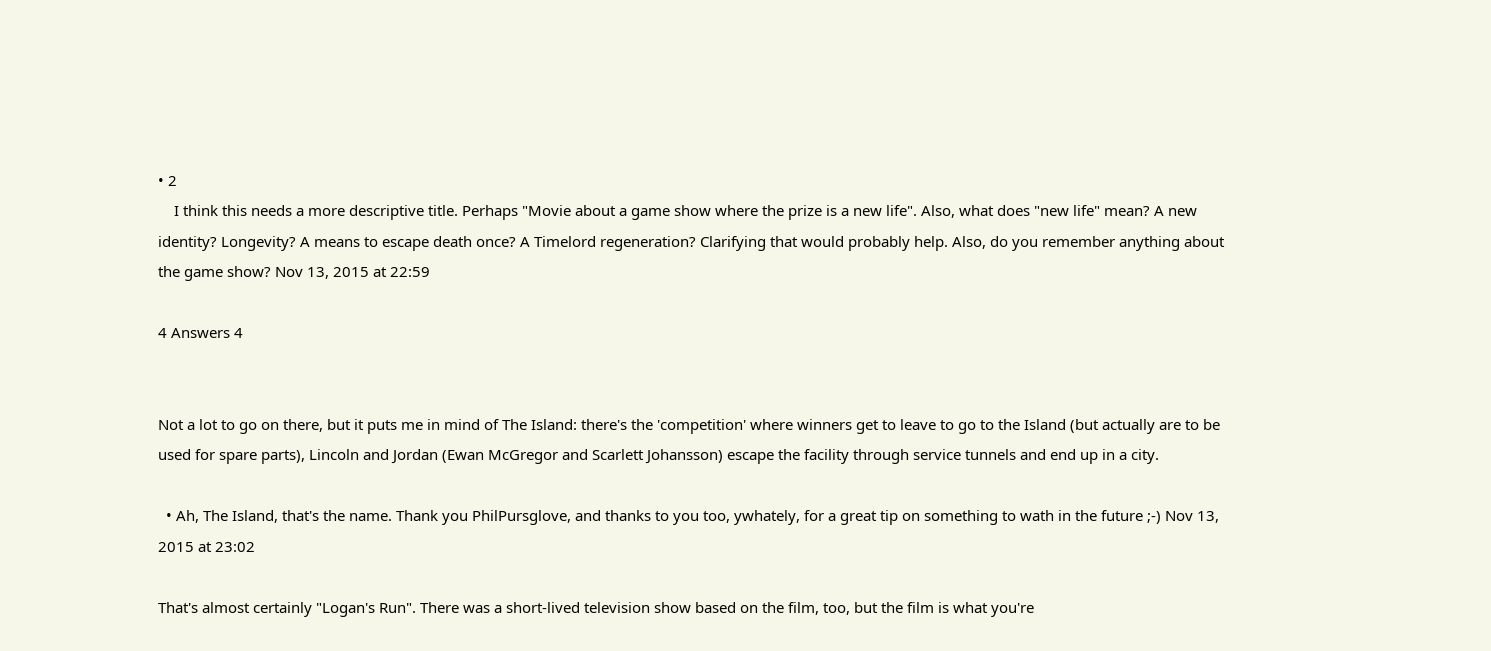• 2
    I think this needs a more descriptive title. Perhaps "Movie about a game show where the prize is a new life". Also, what does "new life" mean? A new identity? Longevity? A means to escape death once? A Timelord regeneration? Clarifying that would probably help. Also, do you remember anything about the game show? Nov 13, 2015 at 22:59

4 Answers 4


Not a lot to go on there, but it puts me in mind of The Island: there's the 'competition' where winners get to leave to go to the Island (but actually are to be used for spare parts), Lincoln and Jordan (Ewan McGregor and Scarlett Johansson) escape the facility through service tunnels and end up in a city.

  • Ah, The Island, that's the name. Thank you PhilPursglove, and thanks to you too, ywhately, for a great tip on something to wath in the future ;-) Nov 13, 2015 at 23:02

That's almost certainly "Logan's Run". There was a short-lived television show based on the film, too, but the film is what you're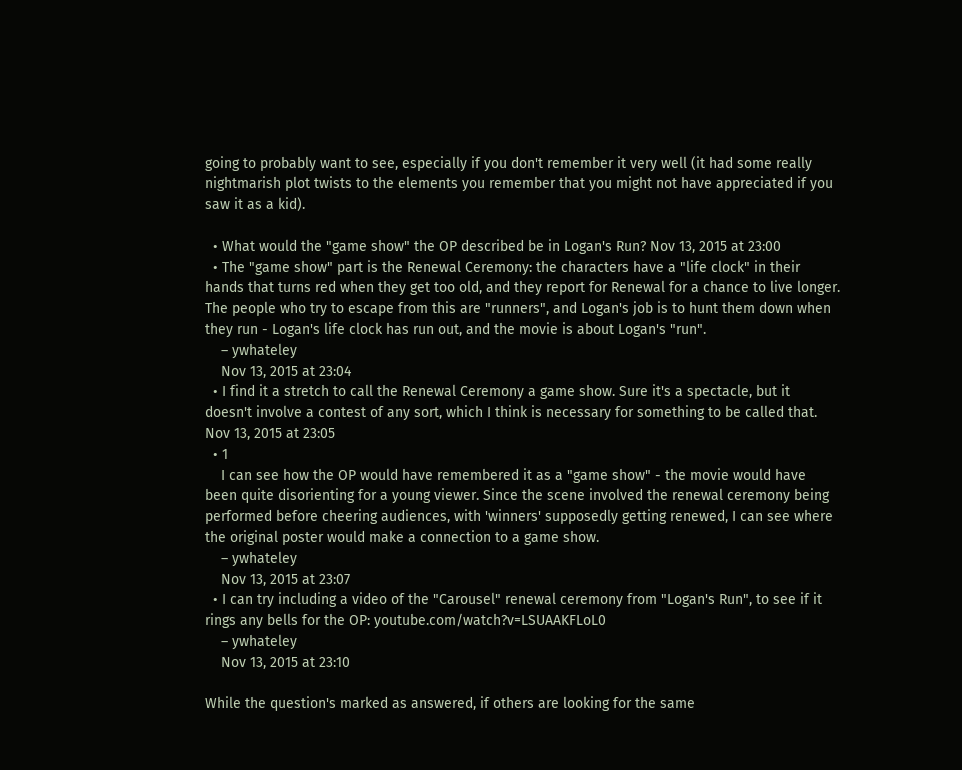going to probably want to see, especially if you don't remember it very well (it had some really nightmarish plot twists to the elements you remember that you might not have appreciated if you saw it as a kid).

  • What would the "game show" the OP described be in Logan's Run? Nov 13, 2015 at 23:00
  • The "game show" part is the Renewal Ceremony: the characters have a "life clock" in their hands that turns red when they get too old, and they report for Renewal for a chance to live longer. The people who try to escape from this are "runners", and Logan's job is to hunt them down when they run - Logan's life clock has run out, and the movie is about Logan's "run".
    – ywhateley
    Nov 13, 2015 at 23:04
  • I find it a stretch to call the Renewal Ceremony a game show. Sure it's a spectacle, but it doesn't involve a contest of any sort, which I think is necessary for something to be called that. Nov 13, 2015 at 23:05
  • 1
    I can see how the OP would have remembered it as a "game show" - the movie would have been quite disorienting for a young viewer. Since the scene involved the renewal ceremony being performed before cheering audiences, with 'winners' supposedly getting renewed, I can see where the original poster would make a connection to a game show.
    – ywhateley
    Nov 13, 2015 at 23:07
  • I can try including a video of the "Carousel" renewal ceremony from "Logan's Run", to see if it rings any bells for the OP: youtube.com/watch?v=LSUAAKFLoL0
    – ywhateley
    Nov 13, 2015 at 23:10

While the question's marked as answered, if others are looking for the same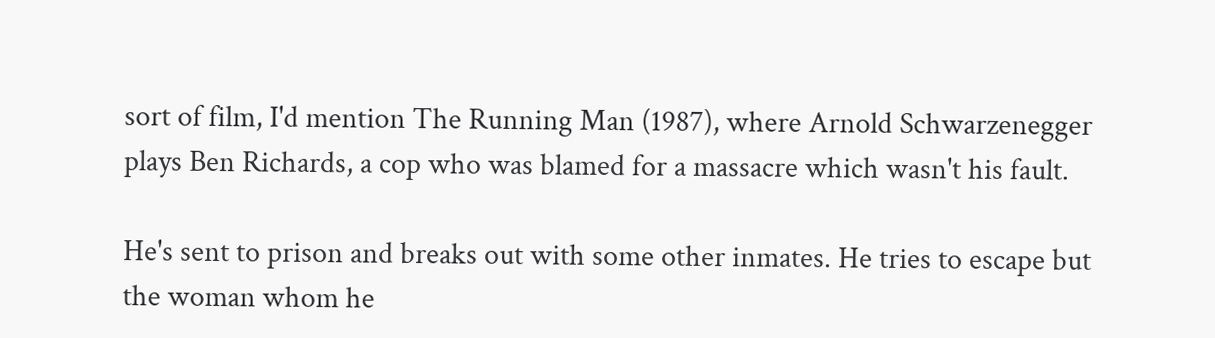sort of film, I'd mention The Running Man (1987), where Arnold Schwarzenegger plays Ben Richards, a cop who was blamed for a massacre which wasn't his fault.

He's sent to prison and breaks out with some other inmates. He tries to escape but the woman whom he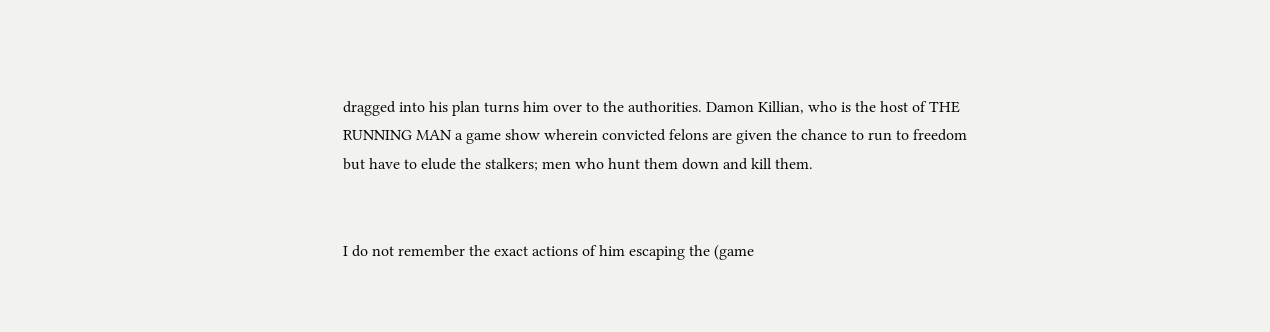dragged into his plan turns him over to the authorities. Damon Killian, who is the host of THE RUNNING MAN a game show wherein convicted felons are given the chance to run to freedom but have to elude the stalkers; men who hunt them down and kill them.


I do not remember the exact actions of him escaping the (game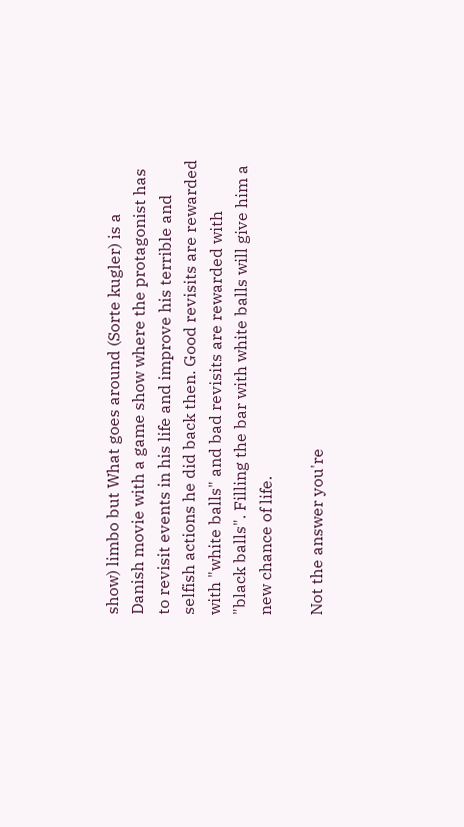show) limbo but What goes around (Sorte kugler) is a Danish movie with a game show where the protagonist has to revisit events in his life and improve his terrible and selfish actions he did back then. Good revisits are rewarded with "white balls" and bad revisits are rewarded with "black balls". Filling the bar with white balls will give him a new chance of life.

Not the answer you're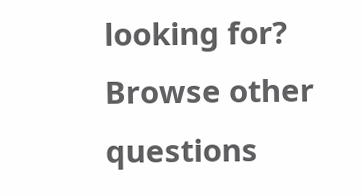looking for? Browse other questions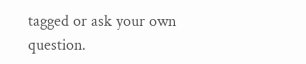tagged or ask your own question.